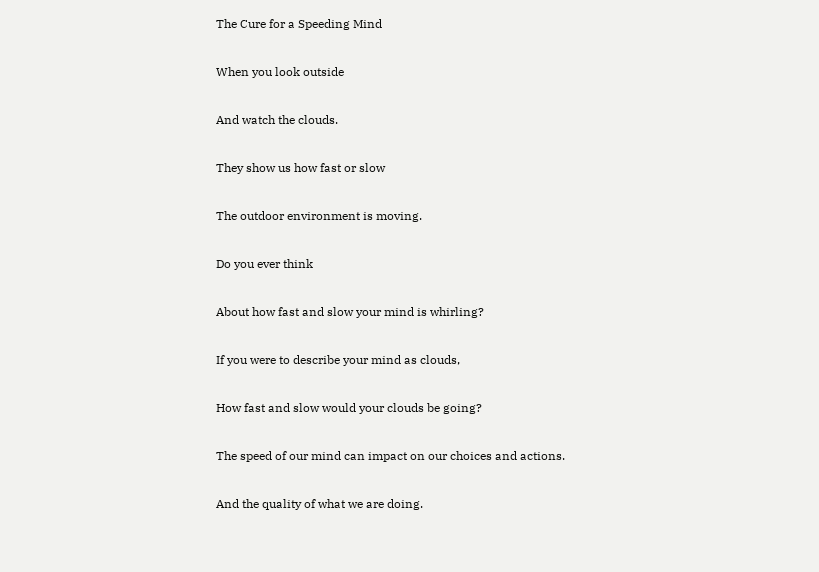The Cure for a Speeding Mind

When you look outside

And watch the clouds.

They show us how fast or slow

The outdoor environment is moving.

Do you ever think

About how fast and slow your mind is whirling?

If you were to describe your mind as clouds,

How fast and slow would your clouds be going?

The speed of our mind can impact on our choices and actions.

And the quality of what we are doing.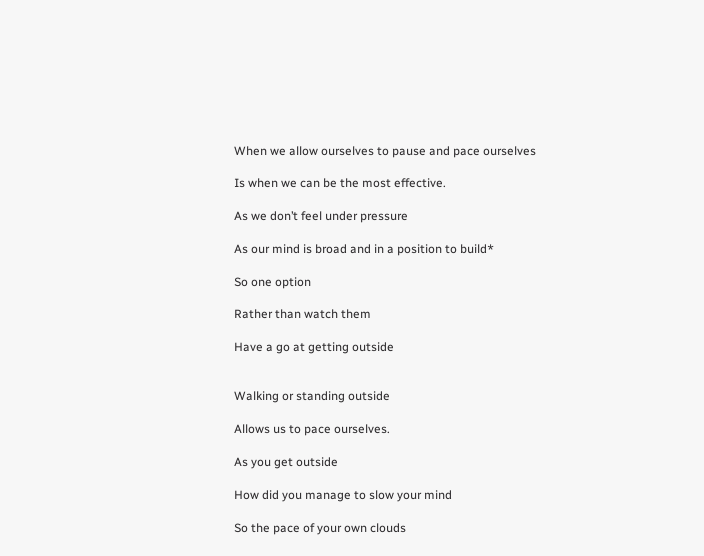When we allow ourselves to pause and pace ourselves

Is when we can be the most effective.

As we don’t feel under pressure

As our mind is broad and in a position to build*

So one option

Rather than watch them

Have a go at getting outside


Walking or standing outside

Allows us to pace ourselves.

As you get outside

How did you manage to slow your mind

So the pace of your own clouds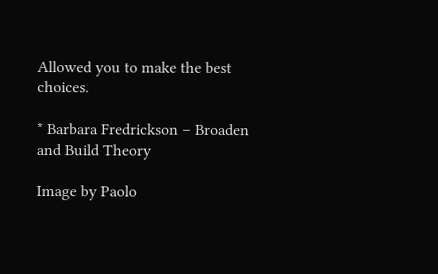Allowed you to make the best choices.

* Barbara Fredrickson – Broaden and Build Theory

Image by Paolo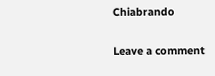Chiabrando

Leave a comment